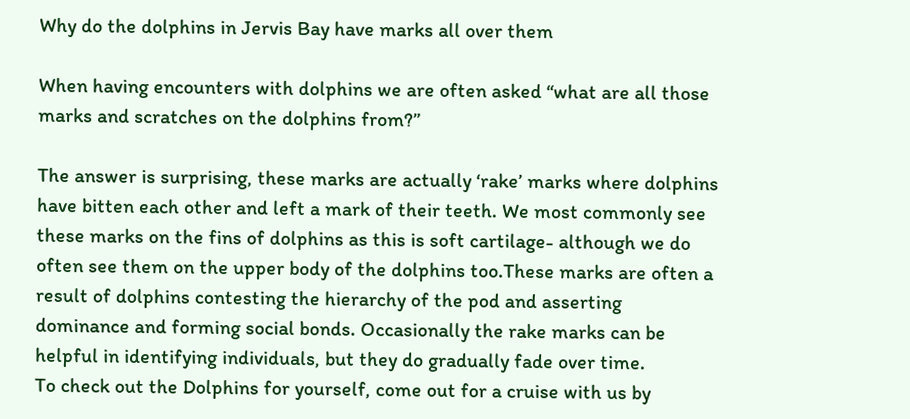Why do the dolphins in Jervis Bay have marks all over them

When having encounters with dolphins we are often asked “what are all those marks and scratches on the dolphins from?”

The answer is surprising, these marks are actually ‘rake’ marks where dolphins have bitten each other and left a mark of their teeth. We most commonly see these marks on the fins of dolphins as this is soft cartilage- although we do often see them on the upper body of the dolphins too.These marks are often a result of dolphins contesting the hierarchy of the pod and asserting dominance and forming social bonds. Occasionally the rake marks can be helpful in identifying individuals, but they do gradually fade over time.
To check out the Dolphins for yourself, come out for a cruise with us by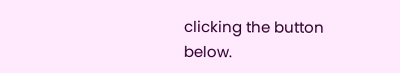clicking the button below.